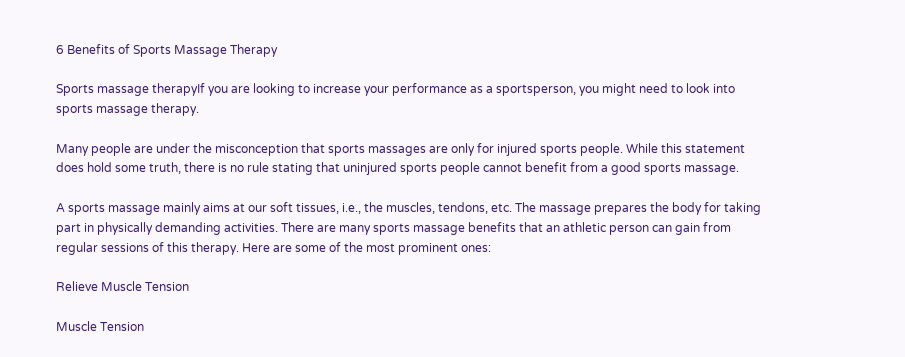6 Benefits of Sports Massage Therapy

Sports massage therapyIf you are looking to increase your performance as a sportsperson, you might need to look into sports massage therapy.

Many people are under the misconception that sports massages are only for injured sports people. While this statement does hold some truth, there is no rule stating that uninjured sports people cannot benefit from a good sports massage.

A sports massage mainly aims at our soft tissues, i.e., the muscles, tendons, etc. The massage prepares the body for taking part in physically demanding activities. There are many sports massage benefits that an athletic person can gain from regular sessions of this therapy. Here are some of the most prominent ones:

Relieve Muscle Tension

Muscle Tension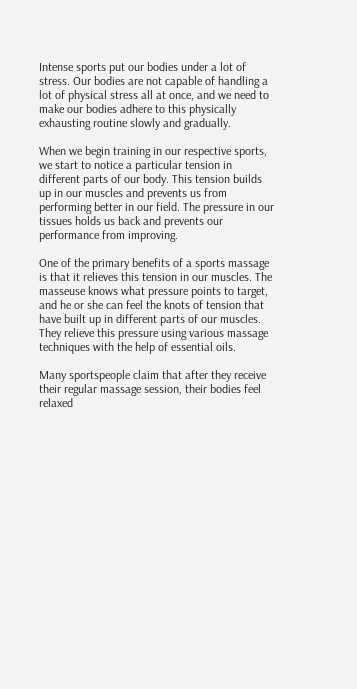Intense sports put our bodies under a lot of stress. Our bodies are not capable of handling a lot of physical stress all at once, and we need to make our bodies adhere to this physically exhausting routine slowly and gradually.

When we begin training in our respective sports, we start to notice a particular tension in different parts of our body. This tension builds up in our muscles and prevents us from performing better in our field. The pressure in our tissues holds us back and prevents our performance from improving.

One of the primary benefits of a sports massage is that it relieves this tension in our muscles. The masseuse knows what pressure points to target, and he or she can feel the knots of tension that have built up in different parts of our muscles. They relieve this pressure using various massage techniques with the help of essential oils.

Many sportspeople claim that after they receive their regular massage session, their bodies feel relaxed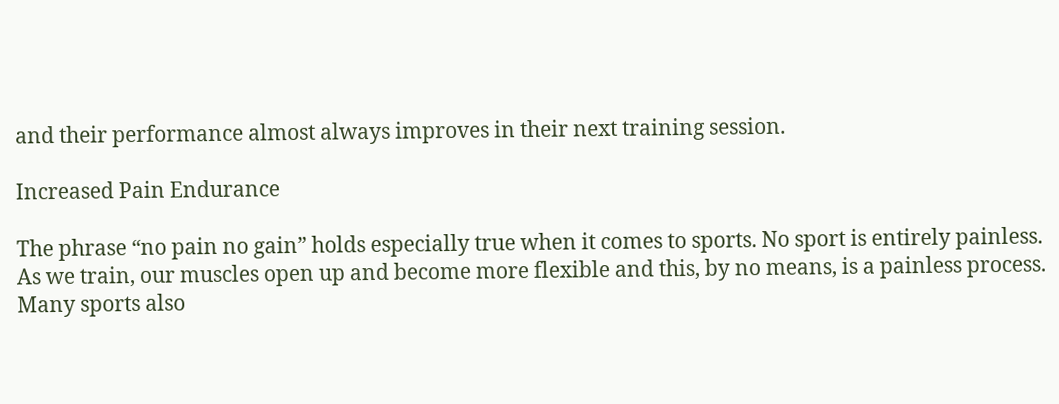and their performance almost always improves in their next training session.

Increased Pain Endurance

The phrase “no pain no gain” holds especially true when it comes to sports. No sport is entirely painless. As we train, our muscles open up and become more flexible and this, by no means, is a painless process. Many sports also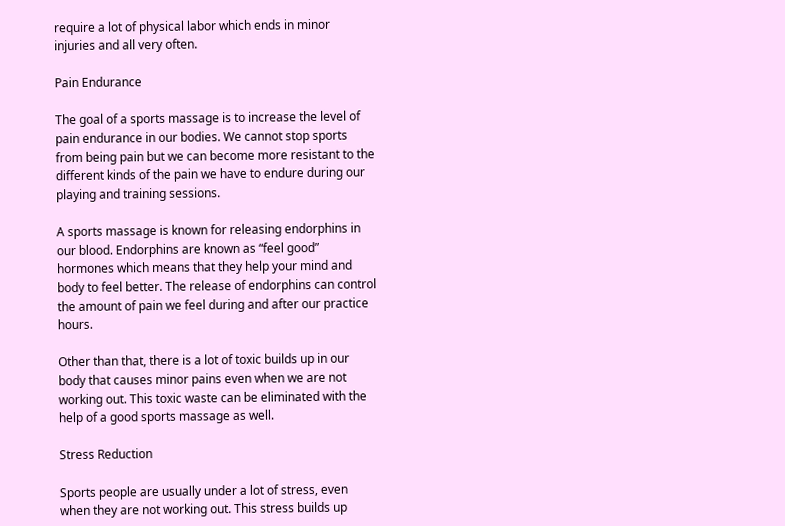require a lot of physical labor which ends in minor injuries and all very often.

Pain Endurance

The goal of a sports massage is to increase the level of pain endurance in our bodies. We cannot stop sports from being pain but we can become more resistant to the different kinds of the pain we have to endure during our playing and training sessions.

A sports massage is known for releasing endorphins in our blood. Endorphins are known as “feel good” hormones which means that they help your mind and body to feel better. The release of endorphins can control the amount of pain we feel during and after our practice hours.

Other than that, there is a lot of toxic builds up in our body that causes minor pains even when we are not working out. This toxic waste can be eliminated with the help of a good sports massage as well.

Stress Reduction

Sports people are usually under a lot of stress, even when they are not working out. This stress builds up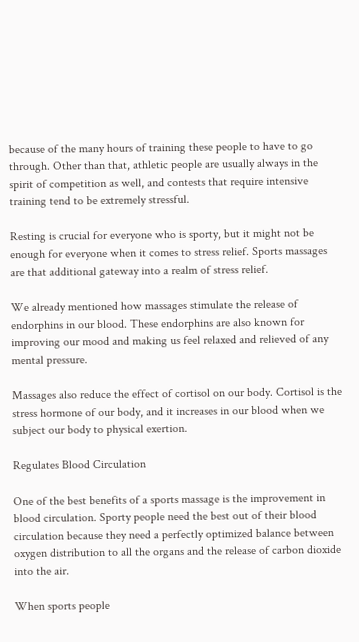because of the many hours of training these people to have to go through. Other than that, athletic people are usually always in the spirit of competition as well, and contests that require intensive training tend to be extremely stressful.

Resting is crucial for everyone who is sporty, but it might not be enough for everyone when it comes to stress relief. Sports massages are that additional gateway into a realm of stress relief.

We already mentioned how massages stimulate the release of endorphins in our blood. These endorphins are also known for improving our mood and making us feel relaxed and relieved of any mental pressure.

Massages also reduce the effect of cortisol on our body. Cortisol is the stress hormone of our body, and it increases in our blood when we subject our body to physical exertion.

Regulates Blood Circulation

One of the best benefits of a sports massage is the improvement in blood circulation. Sporty people need the best out of their blood circulation because they need a perfectly optimized balance between oxygen distribution to all the organs and the release of carbon dioxide into the air.

When sports people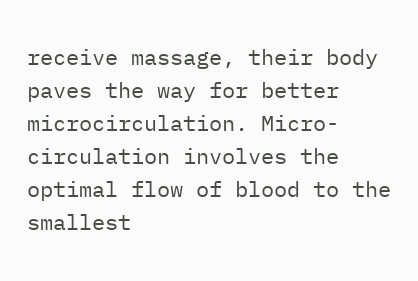receive massage, their body paves the way for better microcirculation. Micro-circulation involves the optimal flow of blood to the smallest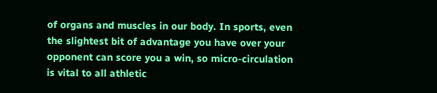of organs and muscles in our body. In sports, even the slightest bit of advantage you have over your opponent can score you a win, so micro-circulation is vital to all athletic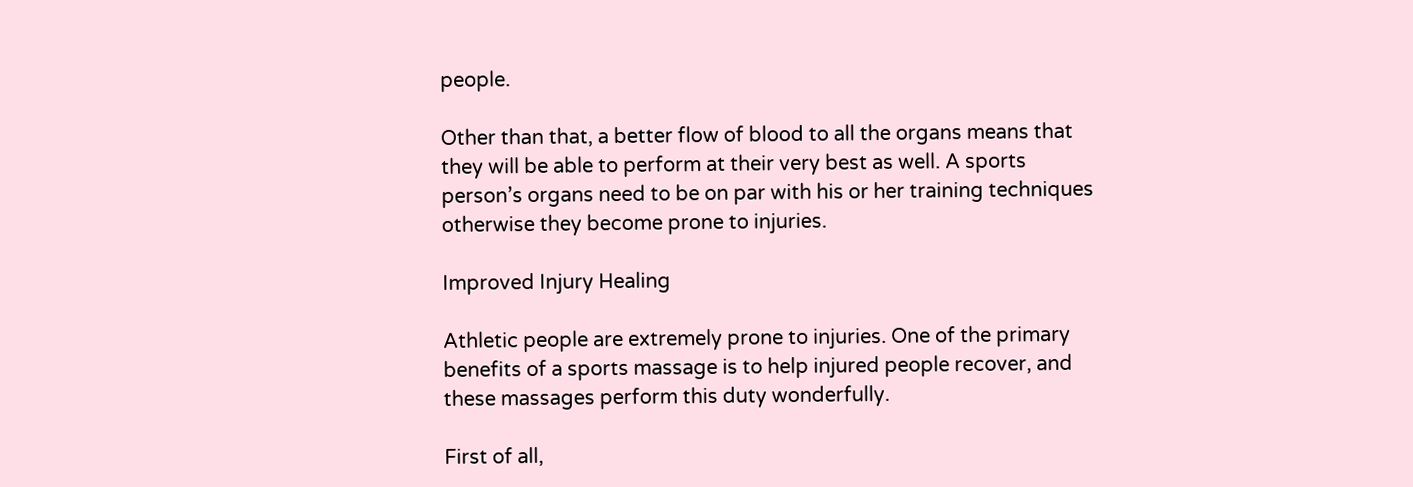people.

Other than that, a better flow of blood to all the organs means that they will be able to perform at their very best as well. A sports person’s organs need to be on par with his or her training techniques otherwise they become prone to injuries.

Improved Injury Healing

Athletic people are extremely prone to injuries. One of the primary benefits of a sports massage is to help injured people recover, and these massages perform this duty wonderfully.

First of all,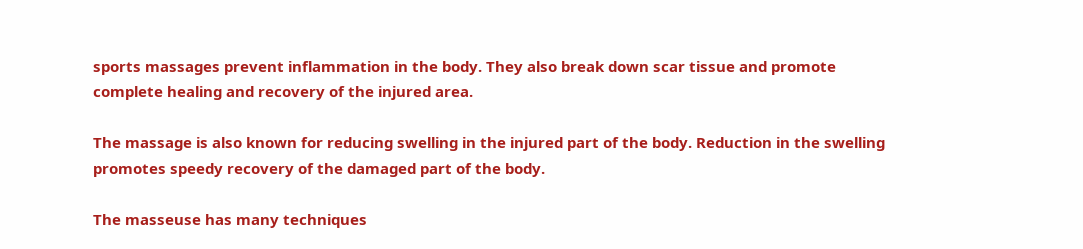sports massages prevent inflammation in the body. They also break down scar tissue and promote complete healing and recovery of the injured area.

The massage is also known for reducing swelling in the injured part of the body. Reduction in the swelling promotes speedy recovery of the damaged part of the body.

The masseuse has many techniques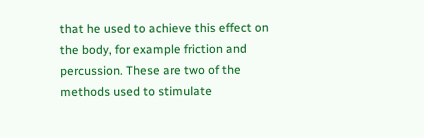that he used to achieve this effect on the body, for example friction and percussion. These are two of the methods used to stimulate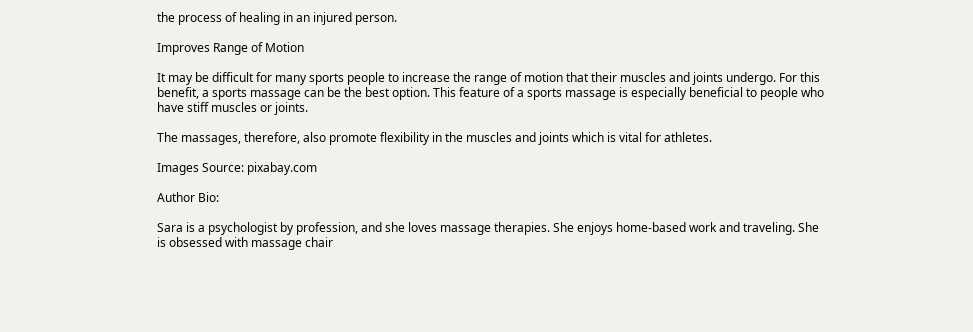the process of healing in an injured person.

Improves Range of Motion

It may be difficult for many sports people to increase the range of motion that their muscles and joints undergo. For this benefit, a sports massage can be the best option. This feature of a sports massage is especially beneficial to people who have stiff muscles or joints.

The massages, therefore, also promote flexibility in the muscles and joints which is vital for athletes.

Images Source: pixabay.com

Author Bio:

Sara is a psychologist by profession, and she loves massage therapies. She enjoys home-based work and traveling. She is obsessed with massage chair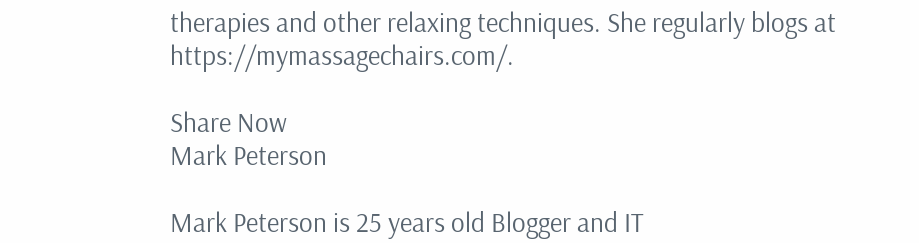therapies and other relaxing techniques. She regularly blogs at https://mymassagechairs.com/.

Share Now
Mark Peterson

Mark Peterson is 25 years old Blogger and IT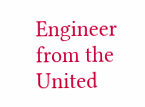Engineer from the United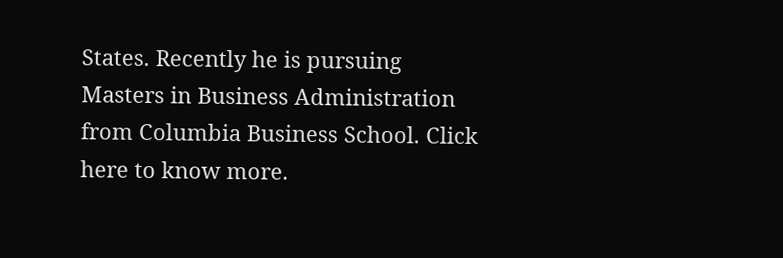States. Recently he is pursuing Masters in Business Administration from Columbia Business School. Click here to know more.